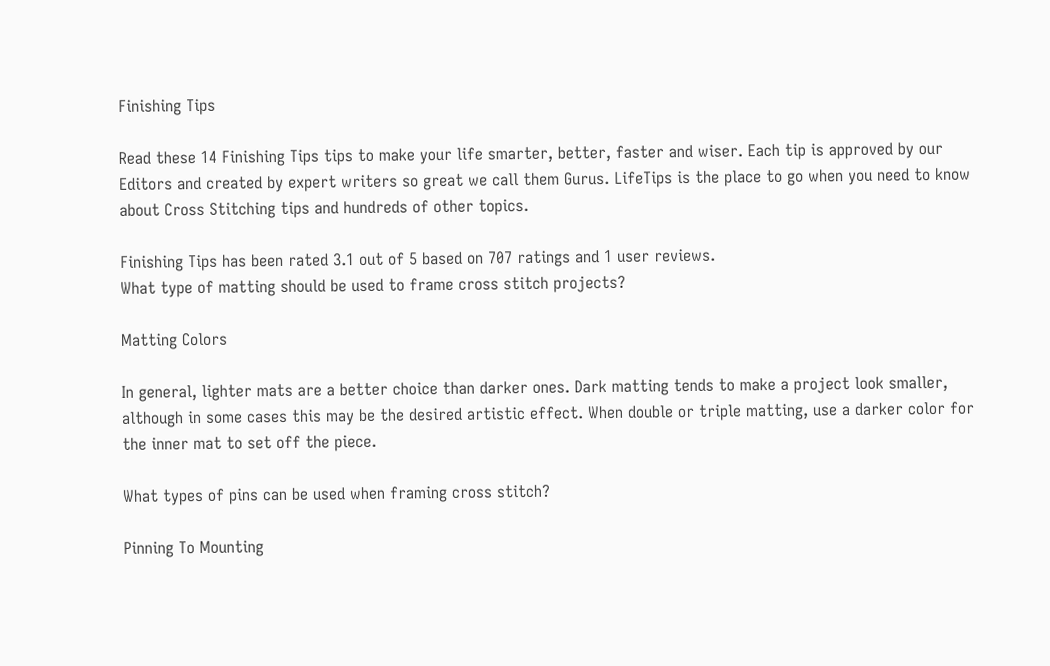Finishing Tips

Read these 14 Finishing Tips tips to make your life smarter, better, faster and wiser. Each tip is approved by our Editors and created by expert writers so great we call them Gurus. LifeTips is the place to go when you need to know about Cross Stitching tips and hundreds of other topics.

Finishing Tips has been rated 3.1 out of 5 based on 707 ratings and 1 user reviews.
What type of matting should be used to frame cross stitch projects?

Matting Colors

In general, lighter mats are a better choice than darker ones. Dark matting tends to make a project look smaller, although in some cases this may be the desired artistic effect. When double or triple matting, use a darker color for the inner mat to set off the piece.

What types of pins can be used when framing cross stitch?

Pinning To Mounting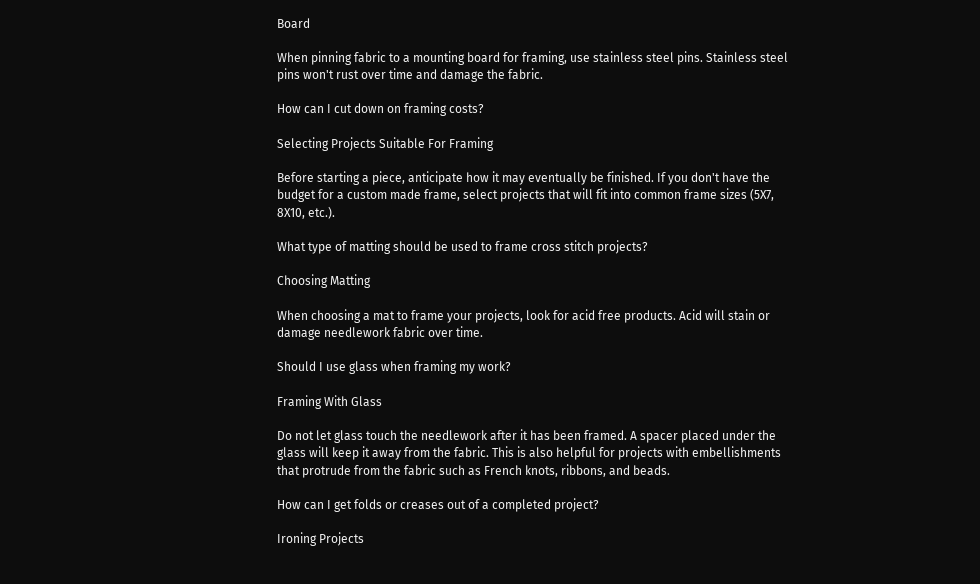Board

When pinning fabric to a mounting board for framing, use stainless steel pins. Stainless steel pins won't rust over time and damage the fabric.

How can I cut down on framing costs?

Selecting Projects Suitable For Framing

Before starting a piece, anticipate how it may eventually be finished. If you don't have the budget for a custom made frame, select projects that will fit into common frame sizes (5X7, 8X10, etc.).

What type of matting should be used to frame cross stitch projects?

Choosing Matting

When choosing a mat to frame your projects, look for acid free products. Acid will stain or damage needlework fabric over time.

Should I use glass when framing my work?

Framing With Glass

Do not let glass touch the needlework after it has been framed. A spacer placed under the glass will keep it away from the fabric. This is also helpful for projects with embellishments that protrude from the fabric such as French knots, ribbons, and beads.

How can I get folds or creases out of a completed project?

Ironing Projects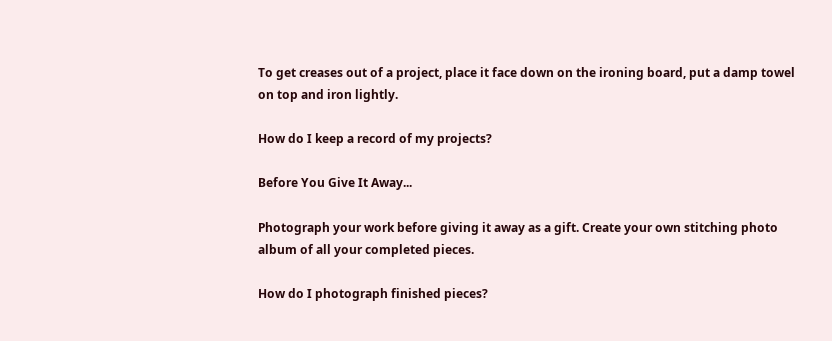To get creases out of a project, place it face down on the ironing board, put a damp towel on top and iron lightly.

How do I keep a record of my projects?

Before You Give It Away...

Photograph your work before giving it away as a gift. Create your own stitching photo album of all your completed pieces.

How do I photograph finished pieces?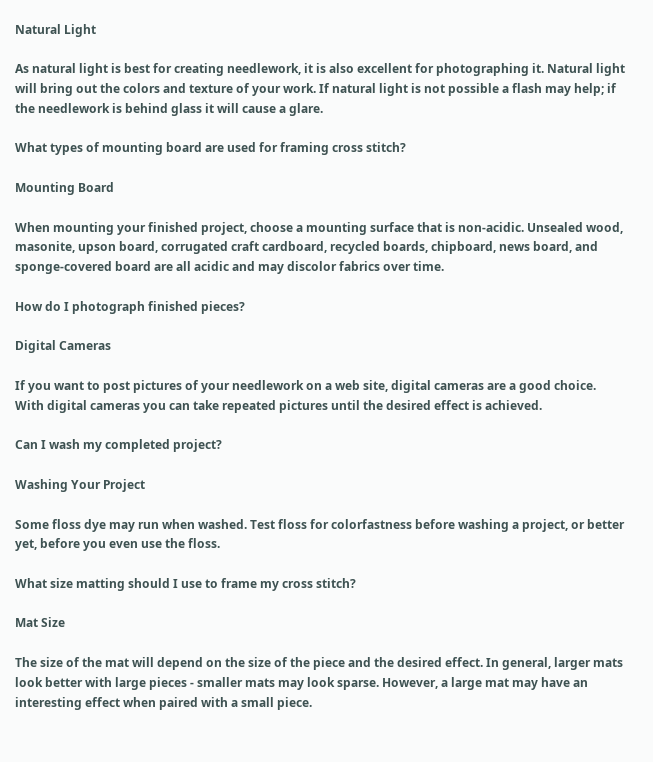Natural Light

As natural light is best for creating needlework, it is also excellent for photographing it. Natural light will bring out the colors and texture of your work. If natural light is not possible a flash may help; if the needlework is behind glass it will cause a glare.

What types of mounting board are used for framing cross stitch?

Mounting Board

When mounting your finished project, choose a mounting surface that is non-acidic. Unsealed wood, masonite, upson board, corrugated craft cardboard, recycled boards, chipboard, news board, and sponge-covered board are all acidic and may discolor fabrics over time.

How do I photograph finished pieces?

Digital Cameras

If you want to post pictures of your needlework on a web site, digital cameras are a good choice. With digital cameras you can take repeated pictures until the desired effect is achieved.

Can I wash my completed project?

Washing Your Project

Some floss dye may run when washed. Test floss for colorfastness before washing a project, or better yet, before you even use the floss.

What size matting should I use to frame my cross stitch?

Mat Size

The size of the mat will depend on the size of the piece and the desired effect. In general, larger mats look better with large pieces - smaller mats may look sparse. However, a large mat may have an interesting effect when paired with a small piece.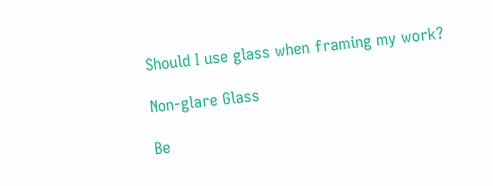Should I use glass when framing my work?

Non-glare Glass

Be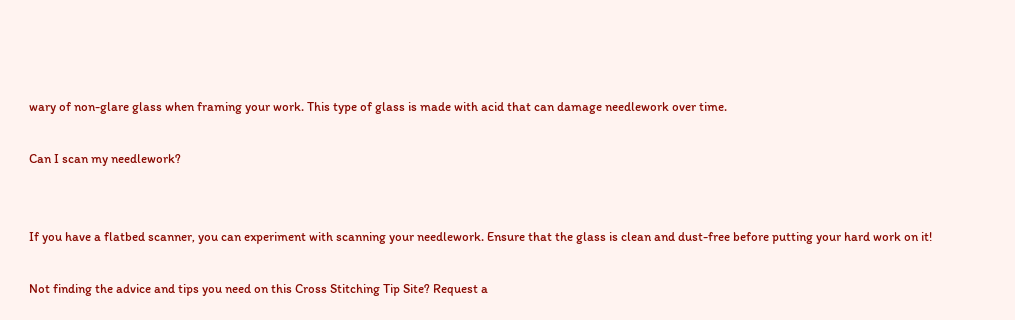wary of non-glare glass when framing your work. This type of glass is made with acid that can damage needlework over time.

Can I scan my needlework?


If you have a flatbed scanner, you can experiment with scanning your needlework. Ensure that the glass is clean and dust-free before putting your hard work on it!

Not finding the advice and tips you need on this Cross Stitching Tip Site? Request a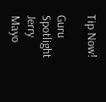Tip Now!

Guru Spotlight
Jerry Mayo